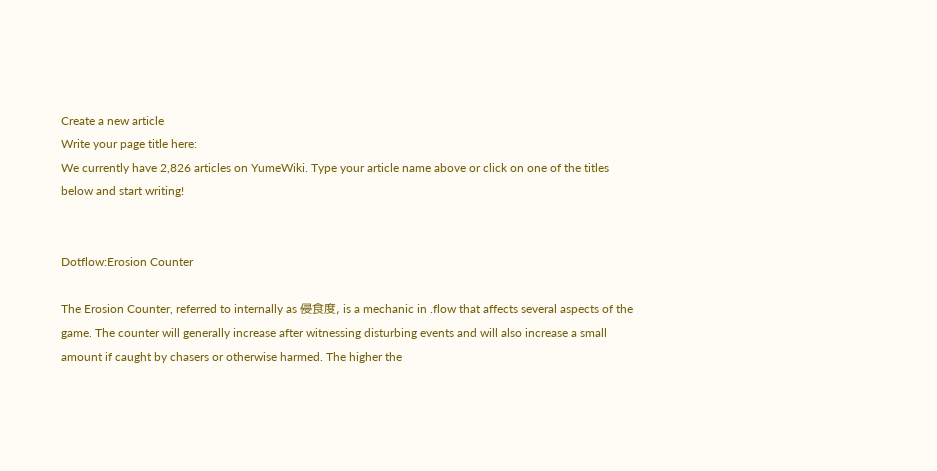Create a new article
Write your page title here:
We currently have 2,826 articles on YumeWiki. Type your article name above or click on one of the titles below and start writing!


Dotflow:Erosion Counter

The Erosion Counter, referred to internally as 侵食度, is a mechanic in .flow that affects several aspects of the game. The counter will generally increase after witnessing disturbing events and will also increase a small amount if caught by chasers or otherwise harmed. The higher the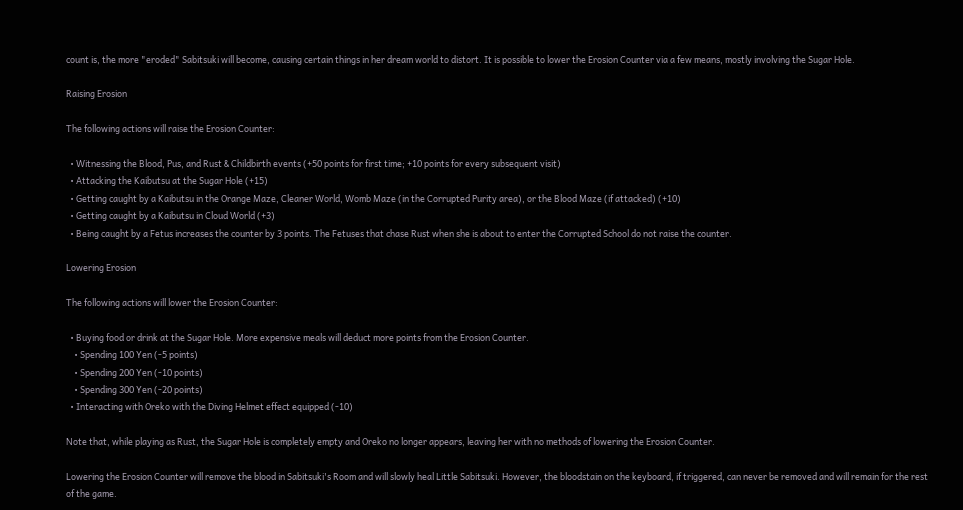count is, the more "eroded" Sabitsuki will become, causing certain things in her dream world to distort. It is possible to lower the Erosion Counter via a few means, mostly involving the Sugar Hole.

Raising Erosion

The following actions will raise the Erosion Counter:

  • Witnessing the Blood, Pus, and Rust & Childbirth events (+50 points for first time; +10 points for every subsequent visit)
  • Attacking the Kaibutsu at the Sugar Hole (+15)
  • Getting caught by a Kaibutsu in the Orange Maze, Cleaner World, Womb Maze (in the Corrupted Purity area), or the Blood Maze (if attacked) (+10)
  • Getting caught by a Kaibutsu in Cloud World (+3)
  • Being caught by a Fetus increases the counter by 3 points. The Fetuses that chase Rust when she is about to enter the Corrupted School do not raise the counter.

Lowering Erosion

The following actions will lower the Erosion Counter:

  • Buying food or drink at the Sugar Hole. More expensive meals will deduct more points from the Erosion Counter.
    • Spending 100 Yen (-5 points)
    • Spending 200 Yen (-10 points)
    • Spending 300 Yen (-20 points)
  • Interacting with Oreko with the Diving Helmet effect equipped (-10)

Note that, while playing as Rust, the Sugar Hole is completely empty and Oreko no longer appears, leaving her with no methods of lowering the Erosion Counter.

Lowering the Erosion Counter will remove the blood in Sabitsuki's Room and will slowly heal Little Sabitsuki. However, the bloodstain on the keyboard, if triggered, can never be removed and will remain for the rest of the game.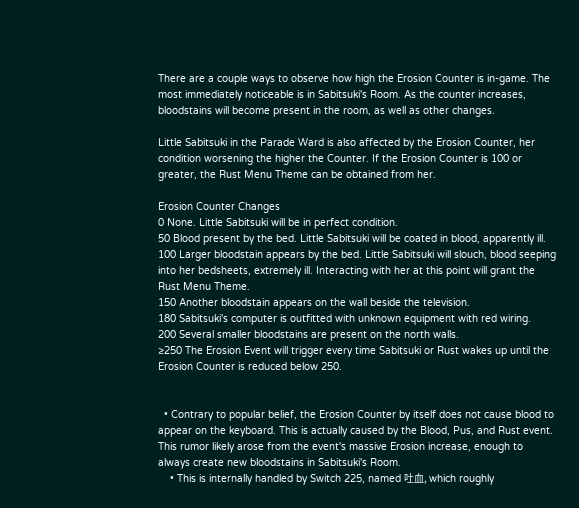There are a couple ways to observe how high the Erosion Counter is in-game. The most immediately noticeable is in Sabitsuki's Room. As the counter increases, bloodstains will become present in the room, as well as other changes.

Little Sabitsuki in the Parade Ward is also affected by the Erosion Counter, her condition worsening the higher the Counter. If the Erosion Counter is 100 or greater, the Rust Menu Theme can be obtained from her.

Erosion Counter Changes
0 None. Little Sabitsuki will be in perfect condition.
50 Blood present by the bed. Little Sabitsuki will be coated in blood, apparently ill.
100 Larger bloodstain appears by the bed. Little Sabitsuki will slouch, blood seeping into her bedsheets, extremely ill. Interacting with her at this point will grant the Rust Menu Theme.
150 Another bloodstain appears on the wall beside the television.
180 Sabitsuki's computer is outfitted with unknown equipment with red wiring.
200 Several smaller bloodstains are present on the north walls.
≥250 The Erosion Event will trigger every time Sabitsuki or Rust wakes up until the Erosion Counter is reduced below 250.


  • Contrary to popular belief, the Erosion Counter by itself does not cause blood to appear on the keyboard. This is actually caused by the Blood, Pus, and Rust event. This rumor likely arose from the event's massive Erosion increase, enough to always create new bloodstains in Sabitsuki's Room.
    • This is internally handled by Switch 225, named 吐血, which roughly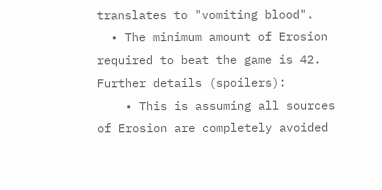translates to "vomiting blood".
  • The minimum amount of Erosion required to beat the game is 42.
Further details (spoilers):
    • This is assuming all sources of Erosion are completely avoided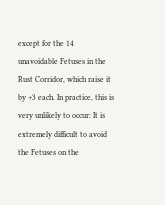except for the 14 unavoidable Fetuses in the Rust Corridor, which raise it by +3 each. In practice, this is very unlikely to occur: It is extremely difficult to avoid the Fetuses on the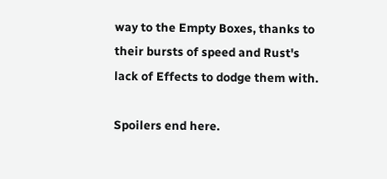way to the Empty Boxes, thanks to their bursts of speed and Rust's lack of Effects to dodge them with.

Spoilers end here.